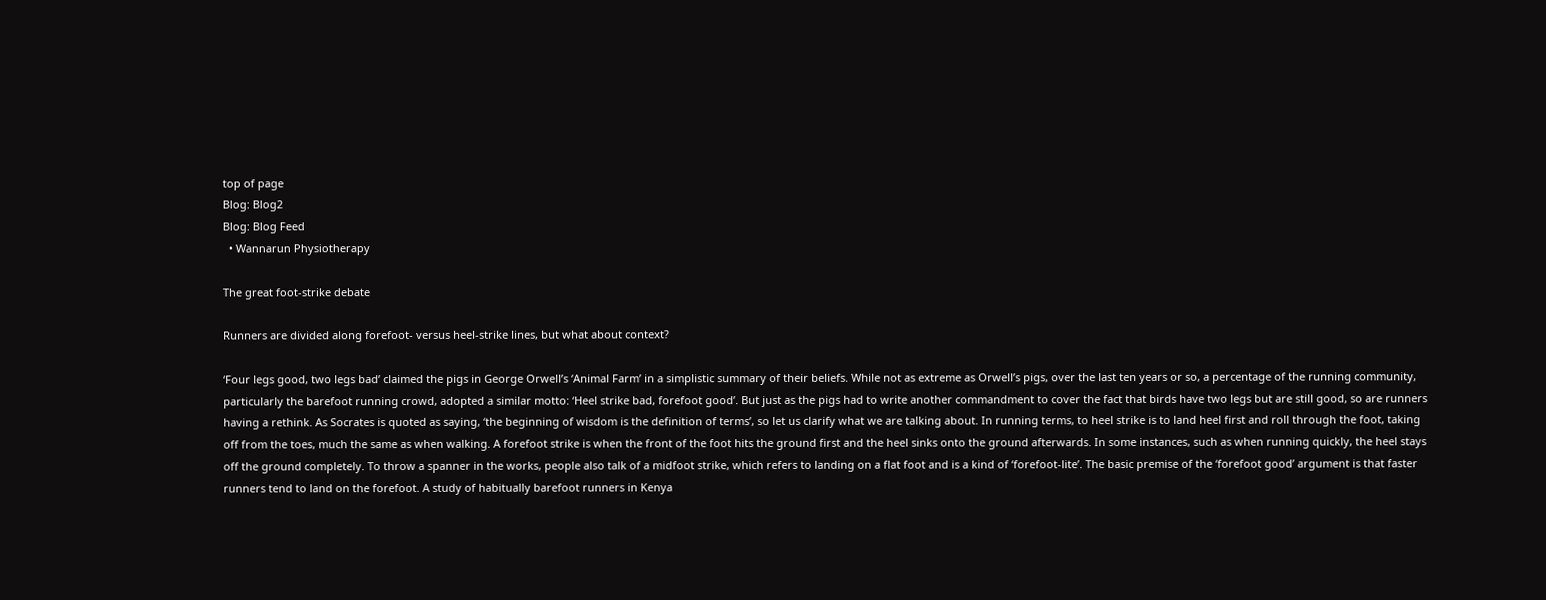top of page
Blog: Blog2
Blog: Blog Feed
  • Wannarun Physiotherapy

The great foot-strike debate

Runners are divided along forefoot- versus heel-strike lines, but what about context?

‘Four legs good, two legs bad’ claimed the pigs in George Orwell’s ‘Animal Farm’ in a simplistic summary of their beliefs. While not as extreme as Orwell’s pigs, over the last ten years or so, a percentage of the running community, particularly the barefoot running crowd, adopted a similar motto: ‘Heel strike bad, forefoot good’. But just as the pigs had to write another commandment to cover the fact that birds have two legs but are still good, so are runners having a rethink. As Socrates is quoted as saying, ‘the beginning of wisdom is the definition of terms’, so let us clarify what we are talking about. In running terms, to heel strike is to land heel first and roll through the foot, taking off from the toes, much the same as when walking. A forefoot strike is when the front of the foot hits the ground first and the heel sinks onto the ground afterwards. In some instances, such as when running quickly, the heel stays off the ground completely. To throw a spanner in the works, people also talk of a midfoot strike, which refers to landing on a flat foot and is a kind of ‘forefoot-lite’. The basic premise of the ‘forefoot good’ argument is that faster runners tend to land on the forefoot. A study of habitually barefoot runners in Kenya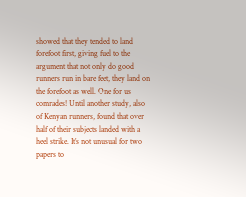showed that they tended to land forefoot first, giving fuel to the argument that not only do good runners run in bare feet, they land on the forefoot as well. One for us comrades! Until another study, also of Kenyan runners, found that over half of their subjects landed with a heel strike. It’s not unusual for two papers to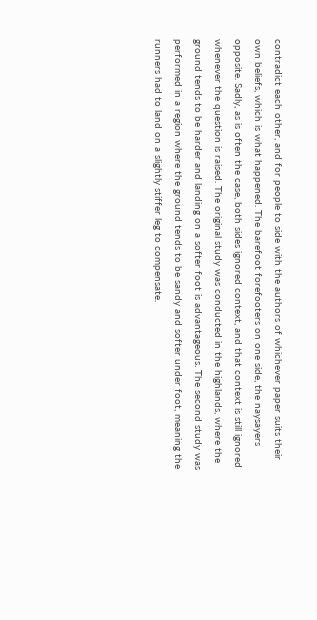contradict each other, and for people to side with the authors of whichever paper suits their own beliefs, which is what happened. The barefoot forefooters on one side, the naysayers opposite. Sadly, as is often the case, both sides ignored context, and that context is still ignored whenever the question is raised. The original study was conducted in the highlands, where the ground tends to be harder and landing on a softer foot is advantageous. The second study was performed in a region where the ground tends to be sandy and softer under foot, meaning the runners had to land on a slightly stiffer leg to compensate.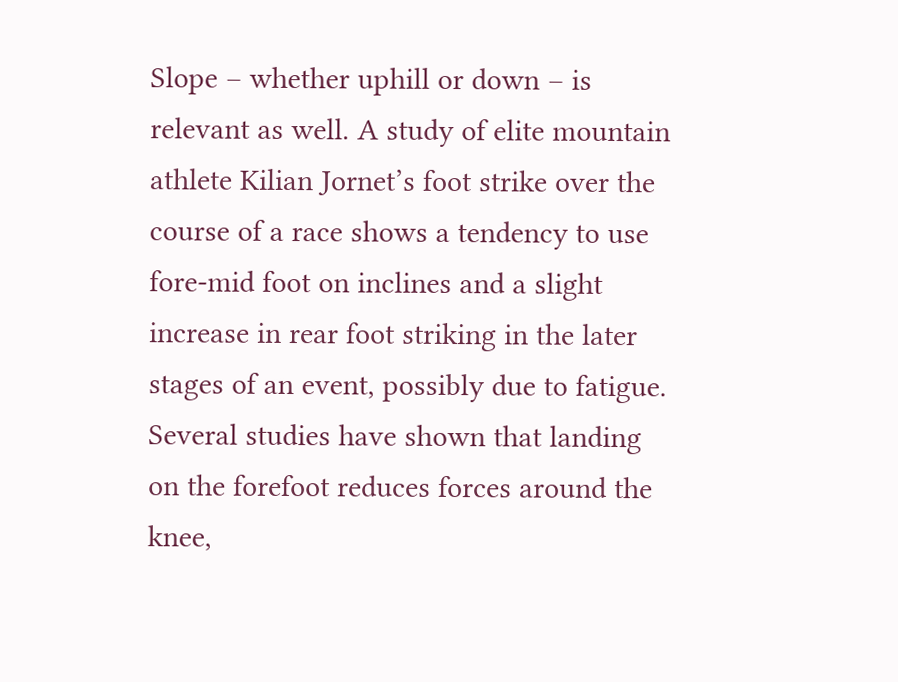Slope – whether uphill or down – is relevant as well. A study of elite mountain athlete Kilian Jornet’s foot strike over the course of a race shows a tendency to use fore-mid foot on inclines and a slight increase in rear foot striking in the later stages of an event, possibly due to fatigue. Several studies have shown that landing on the forefoot reduces forces around the knee,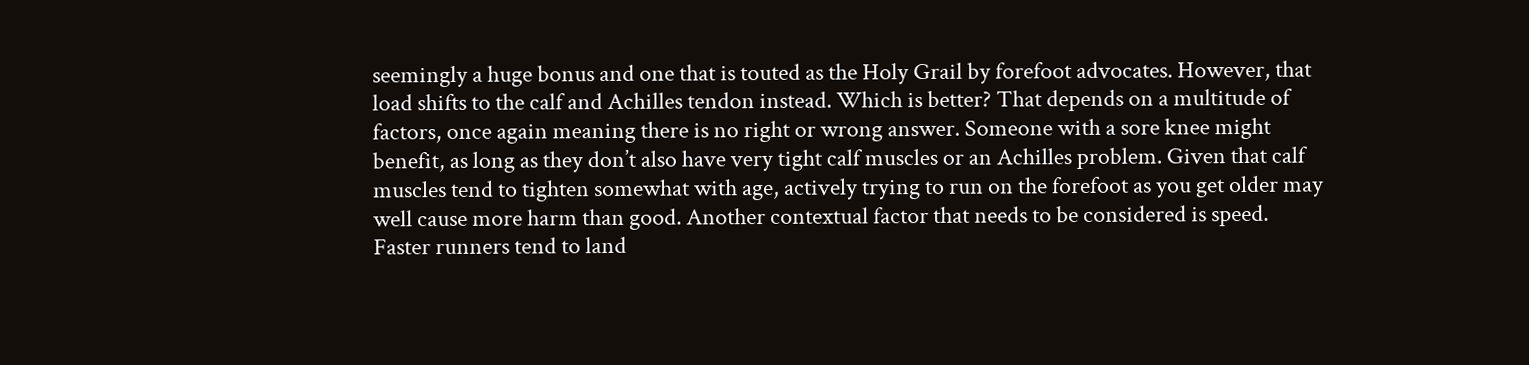seemingly a huge bonus and one that is touted as the Holy Grail by forefoot advocates. However, that load shifts to the calf and Achilles tendon instead. Which is better? That depends on a multitude of factors, once again meaning there is no right or wrong answer. Someone with a sore knee might benefit, as long as they don’t also have very tight calf muscles or an Achilles problem. Given that calf muscles tend to tighten somewhat with age, actively trying to run on the forefoot as you get older may well cause more harm than good. Another contextual factor that needs to be considered is speed. Faster runners tend to land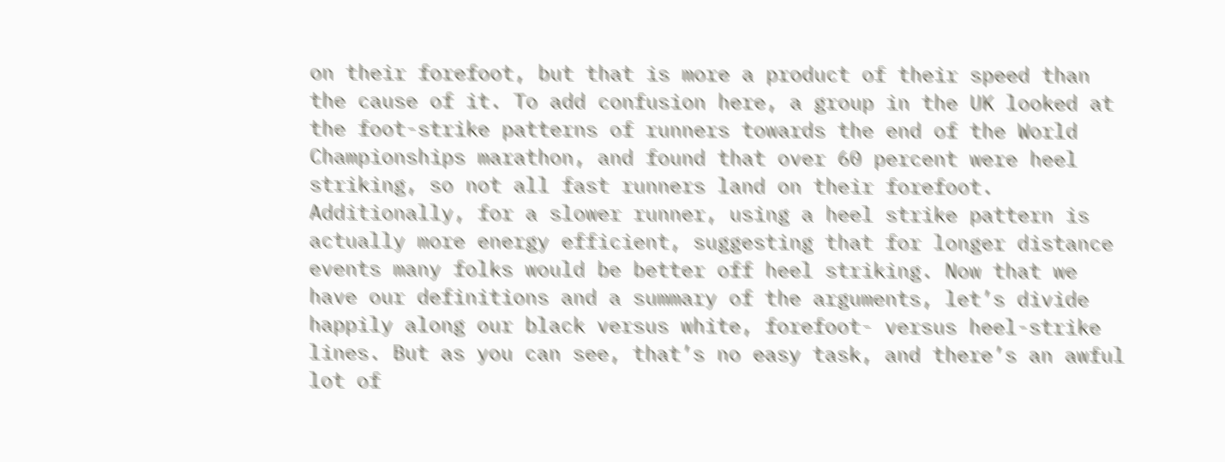on their forefoot, but that is more a product of their speed than the cause of it. To add confusion here, a group in the UK looked at the foot-strike patterns of runners towards the end of the World Championships marathon, and found that over 60 percent were heel striking, so not all fast runners land on their forefoot. Additionally, for a slower runner, using a heel strike pattern is actually more energy efficient, suggesting that for longer distance events many folks would be better off heel striking. Now that we have our definitions and a summary of the arguments, let’s divide happily along our black versus white, forefoot- versus heel-strike lines. But as you can see, that’s no easy task, and there’s an awful lot of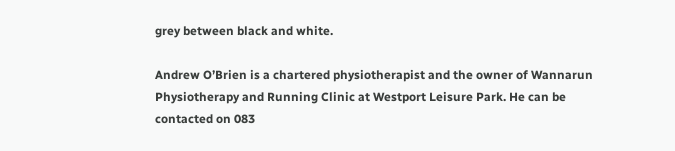grey between black and white.

Andrew O’Brien is a chartered physiotherapist and the owner of Wannarun Physiotherapy and Running Clinic at Westport Leisure Park. He can be contacted on 083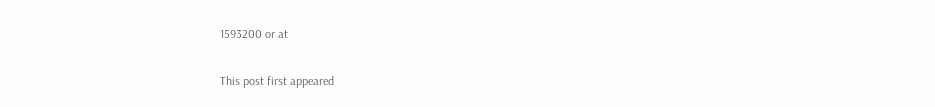1593200 or at

This post first appeared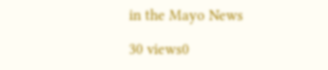in the Mayo News

30 views0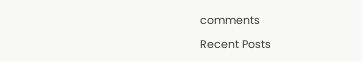comments

Recent Posts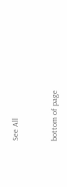See All


bottom of page